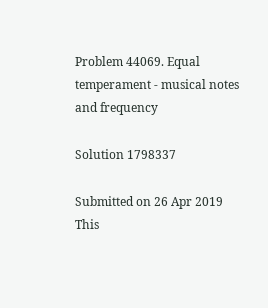Problem 44069. Equal temperament - musical notes and frequency

Solution 1798337

Submitted on 26 Apr 2019
This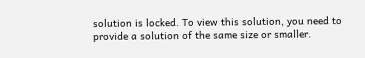solution is locked. To view this solution, you need to provide a solution of the same size or smaller.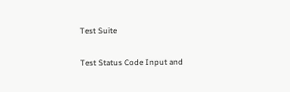Test Suite

Test Status Code Input and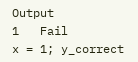Output
1   Fail
x = 1; y_correct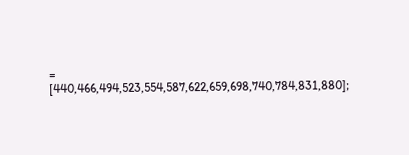= [440,466,494,523,554,587,622,659,698,740,784,831,880];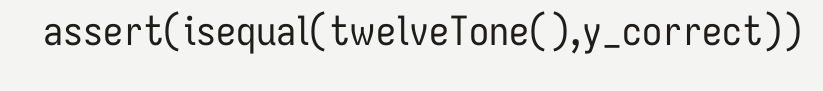assert(isequal(twelveTone(),y_correct))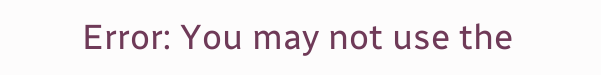Error: You may not use the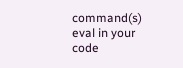command(s) eval in your code